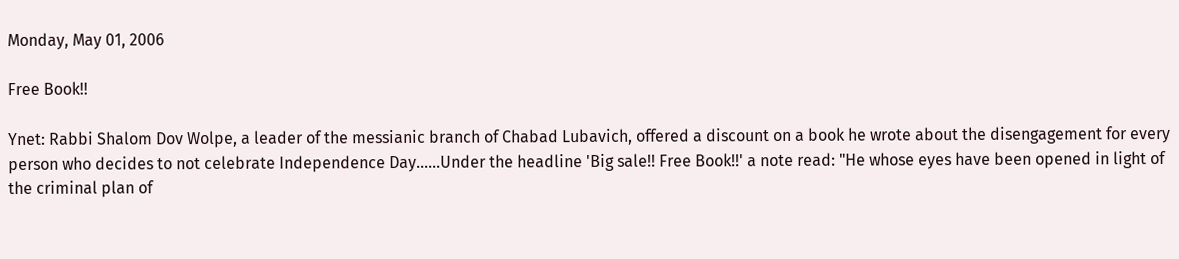Monday, May 01, 2006

Free Book!!

Ynet: Rabbi Shalom Dov Wolpe, a leader of the messianic branch of Chabad Lubavich, offered a discount on a book he wrote about the disengagement for every person who decides to not celebrate Independence Day......Under the headline 'Big sale!! Free Book!!' a note read: "He whose eyes have been opened in light of the criminal plan of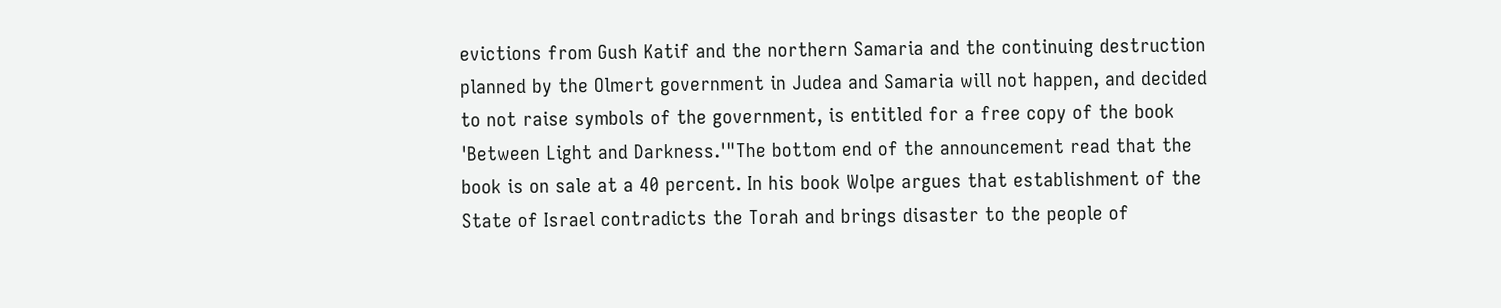evictions from Gush Katif and the northern Samaria and the continuing destruction planned by the Olmert government in Judea and Samaria will not happen, and decided to not raise symbols of the government, is entitled for a free copy of the book 'Between Light and Darkness.'"The bottom end of the announcement read that the book is on sale at a 40 percent. In his book Wolpe argues that establishment of the State of Israel contradicts the Torah and brings disaster to the people of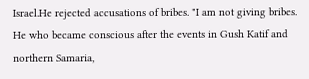Israel.He rejected accusations of bribes. "I am not giving bribes. He who became conscious after the events in Gush Katif and northern Samaria,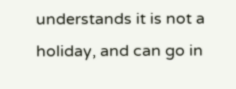understands it is not a holiday, and can go in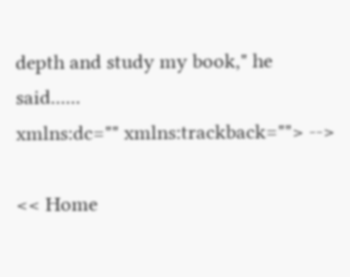depth and study my book," he said......
xmlns:dc="" xmlns:trackback=""> -->

<< Home